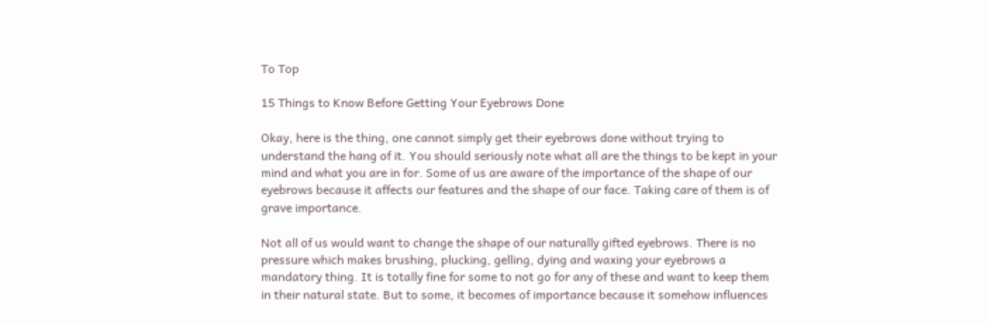To Top

15 Things to Know Before Getting Your Eyebrows Done

Okay, here is the thing, one cannot simply get their eyebrows done without trying to understand the hang of it. You should seriously note what all are the things to be kept in your mind and what you are in for. Some of us are aware of the importance of the shape of our eyebrows because it affects our features and the shape of our face. Taking care of them is of grave importance.

Not all of us would want to change the shape of our naturally gifted eyebrows. There is no pressure which makes brushing, plucking, gelling, dying and waxing your eyebrows a mandatory thing. It is totally fine for some to not go for any of these and want to keep them in their natural state. But to some, it becomes of importance because it somehow influences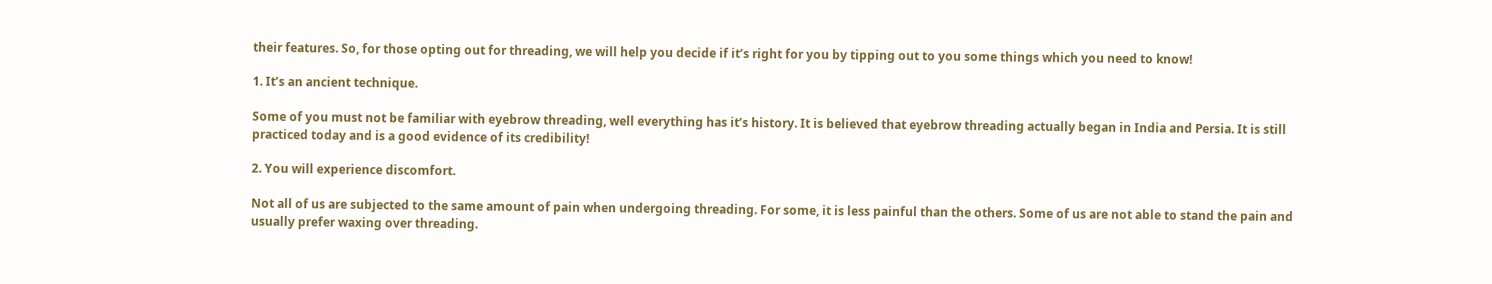their features. So, for those opting out for threading, we will help you decide if it’s right for you by tipping out to you some things which you need to know!

1. It’s an ancient technique.

Some of you must not be familiar with eyebrow threading, well everything has it’s history. It is believed that eyebrow threading actually began in India and Persia. It is still practiced today and is a good evidence of its credibility!

2. You will experience discomfort.

Not all of us are subjected to the same amount of pain when undergoing threading. For some, it is less painful than the others. Some of us are not able to stand the pain and usually prefer waxing over threading.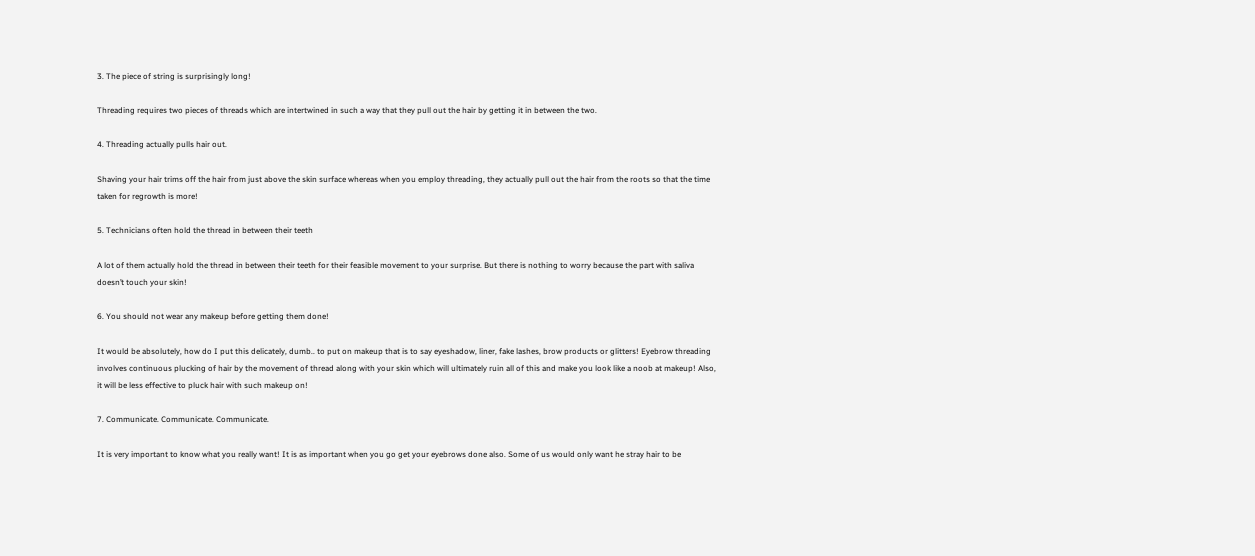3. The piece of string is surprisingly long!

Threading requires two pieces of threads which are intertwined in such a way that they pull out the hair by getting it in between the two.

4. Threading actually pulls hair out.

Shaving your hair trims off the hair from just above the skin surface whereas when you employ threading, they actually pull out the hair from the roots so that the time taken for regrowth is more!

5. Technicians often hold the thread in between their teeth

A lot of them actually hold the thread in between their teeth for their feasible movement to your surprise. But there is nothing to worry because the part with saliva doesn’t touch your skin!

6. You should not wear any makeup before getting them done!

It would be absolutely, how do I put this delicately, dumb.. to put on makeup that is to say eyeshadow, liner, fake lashes, brow products or glitters! Eyebrow threading involves continuous plucking of hair by the movement of thread along with your skin which will ultimately ruin all of this and make you look like a noob at makeup! Also, it will be less effective to pluck hair with such makeup on!

7. Communicate. Communicate. Communicate.

It is very important to know what you really want! It is as important when you go get your eyebrows done also. Some of us would only want he stray hair to be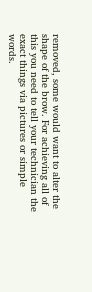removed, some would want to alter the shape of the brow. For achieving all of this you need to tell your technician the exact things via pictures or simple words.